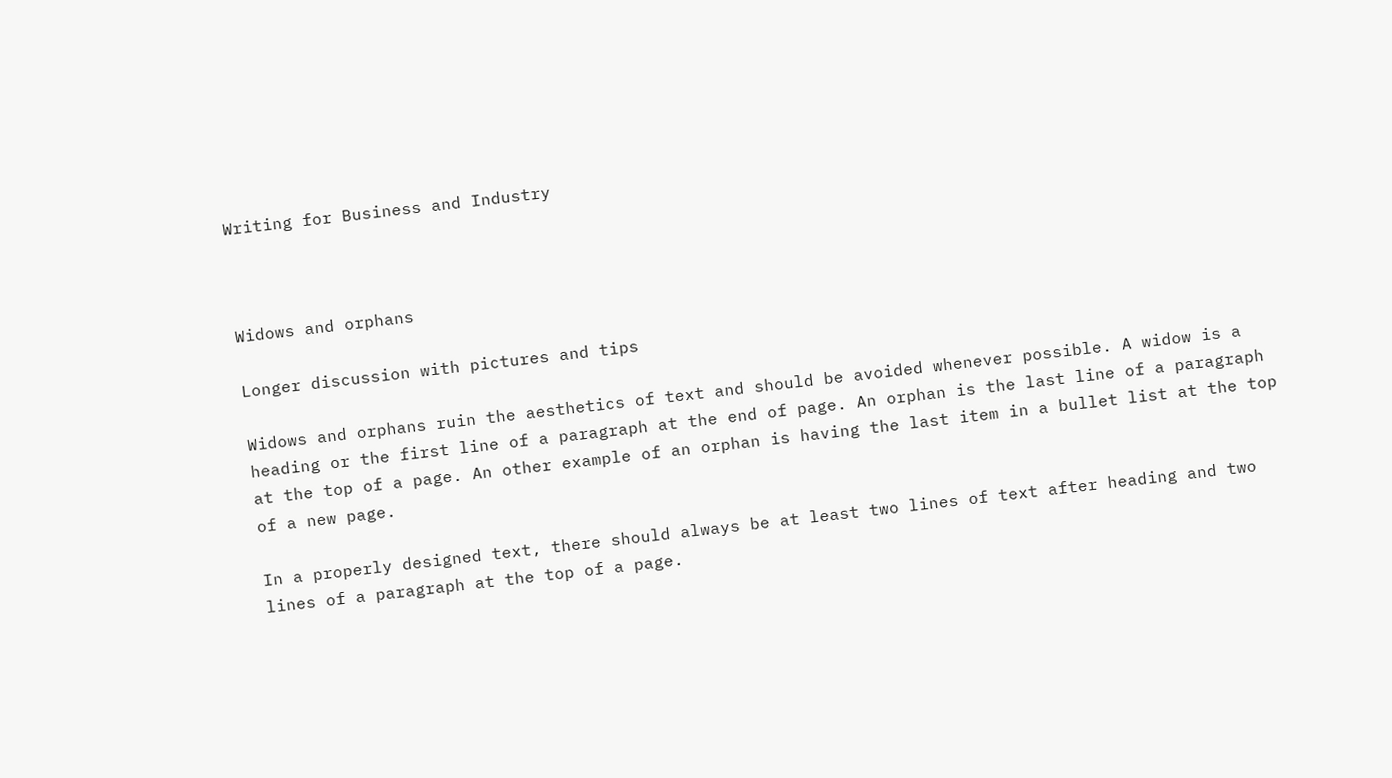Writing for Business and Industry



Widows and orphans

Longer discussion with pictures and tips

Widows and orphans ruin the aesthetics of text and should be avoided whenever possible. A widow is a heading or the first line of a paragraph at the end of page. An orphan is the last line of a paragraph at the top of a page. An other example of an orphan is having the last item in a bullet list at the top of a new page.

In a properly designed text, there should always be at least two lines of text after heading and two lines of a paragraph at the top of a page.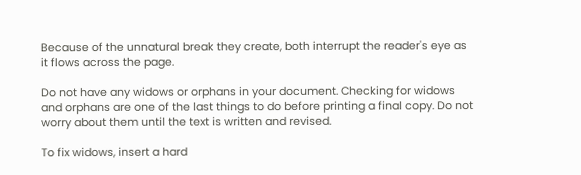Because of the unnatural break they create, both interrupt the reader's eye as it flows across the page.

Do not have any widows or orphans in your document. Checking for widows and orphans are one of the last things to do before printing a final copy. Do not worry about them until the text is written and revised.

To fix widows, insert a hard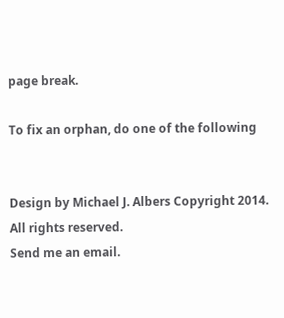page break.

To fix an orphan, do one of the following


Design by Michael J. Albers Copyright 2014. All rights reserved.
Send me an email.